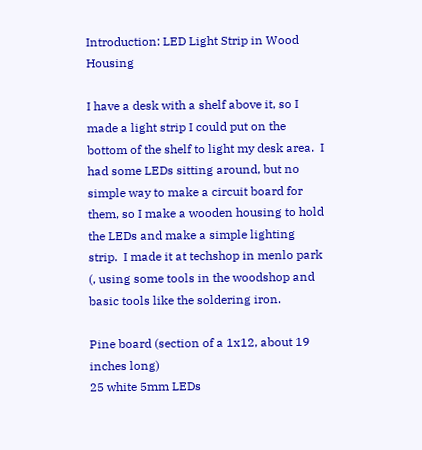Introduction: LED Light Strip in Wood Housing

I have a desk with a shelf above it, so I made a light strip I could put on the bottom of the shelf to light my desk area.  I had some LEDs sitting around, but no simple way to make a circuit board for them, so I make a wooden housing to hold the LEDs and make a simple lighting strip.  I made it at techshop in menlo park (, using some tools in the woodshop and basic tools like the soldering iron.

Pine board (section of a 1x12, about 19 inches long)
25 white 5mm LEDs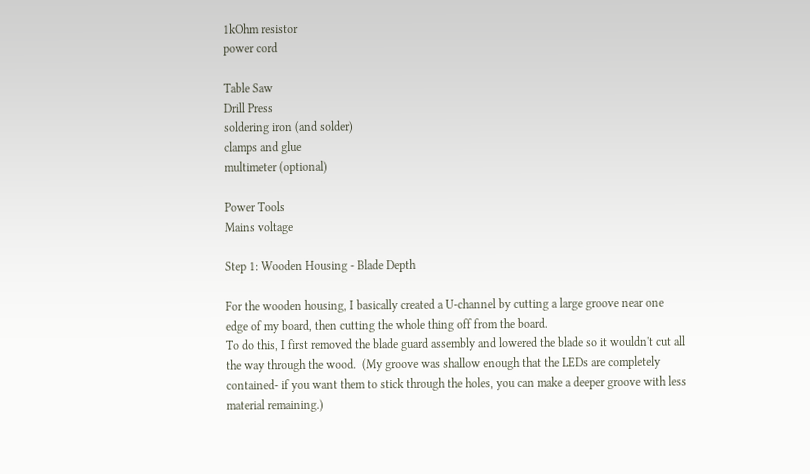1kOhm resistor
power cord

Table Saw
Drill Press
soldering iron (and solder)
clamps and glue
multimeter (optional)

Power Tools
Mains voltage

Step 1: Wooden Housing - Blade Depth

For the wooden housing, I basically created a U-channel by cutting a large groove near one edge of my board, then cutting the whole thing off from the board.
To do this, I first removed the blade guard assembly and lowered the blade so it wouldn't cut all the way through the wood.  (My groove was shallow enough that the LEDs are completely contained- if you want them to stick through the holes, you can make a deeper groove with less material remaining.)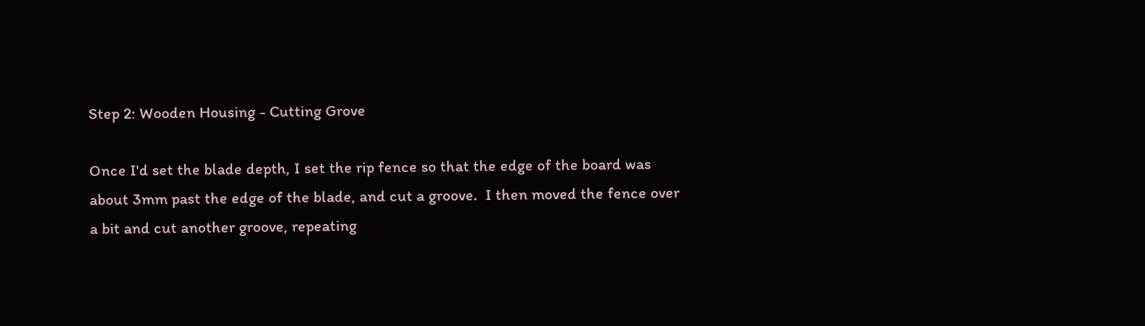Step 2: Wooden Housing - Cutting Grove

Once I'd set the blade depth, I set the rip fence so that the edge of the board was about 3mm past the edge of the blade, and cut a groove.  I then moved the fence over a bit and cut another groove, repeating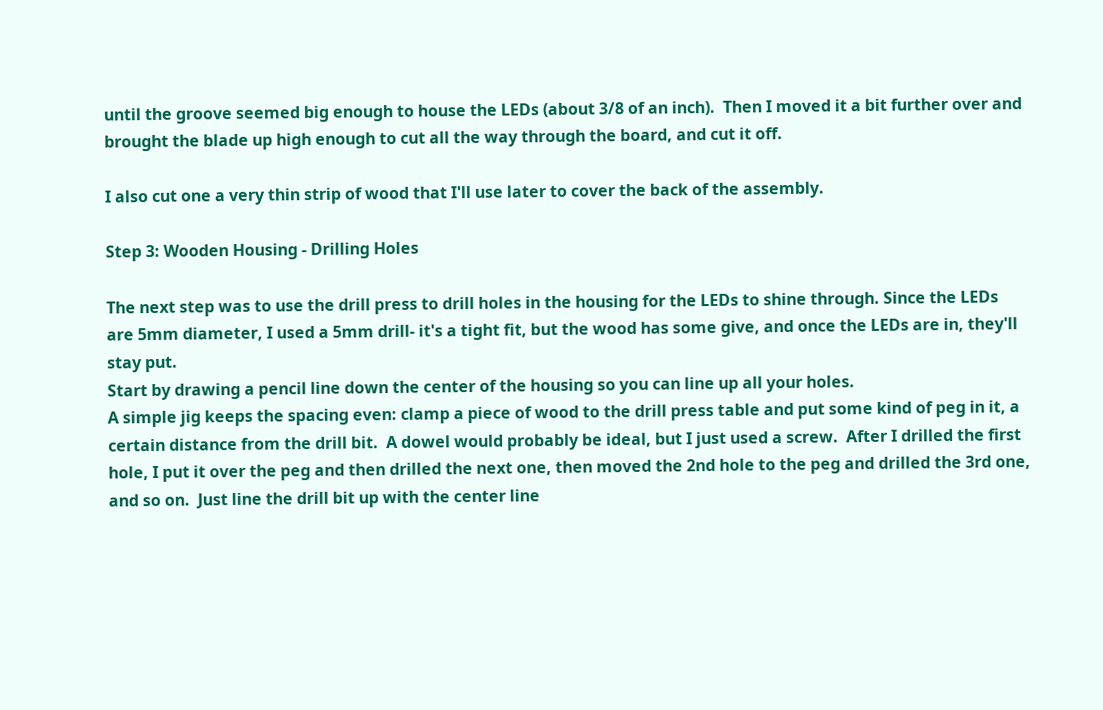until the groove seemed big enough to house the LEDs (about 3/8 of an inch).  Then I moved it a bit further over and brought the blade up high enough to cut all the way through the board, and cut it off.

I also cut one a very thin strip of wood that I'll use later to cover the back of the assembly.

Step 3: Wooden Housing - Drilling Holes

The next step was to use the drill press to drill holes in the housing for the LEDs to shine through. Since the LEDs are 5mm diameter, I used a 5mm drill- it's a tight fit, but the wood has some give, and once the LEDs are in, they'll stay put.
Start by drawing a pencil line down the center of the housing so you can line up all your holes.
A simple jig keeps the spacing even: clamp a piece of wood to the drill press table and put some kind of peg in it, a certain distance from the drill bit.  A dowel would probably be ideal, but I just used a screw.  After I drilled the first hole, I put it over the peg and then drilled the next one, then moved the 2nd hole to the peg and drilled the 3rd one, and so on.  Just line the drill bit up with the center line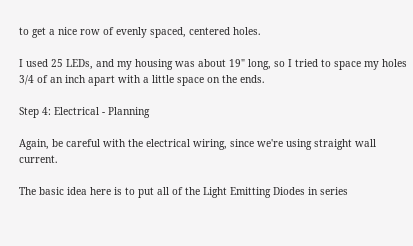to get a nice row of evenly spaced, centered holes.

I used 25 LEDs, and my housing was about 19" long, so I tried to space my holes 3/4 of an inch apart with a little space on the ends.

Step 4: Electrical - Planning

Again, be careful with the electrical wiring, since we're using straight wall current.

The basic idea here is to put all of the Light Emitting Diodes in series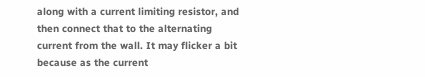along with a current limiting resistor, and then connect that to the alternating current from the wall. It may flicker a bit because as the current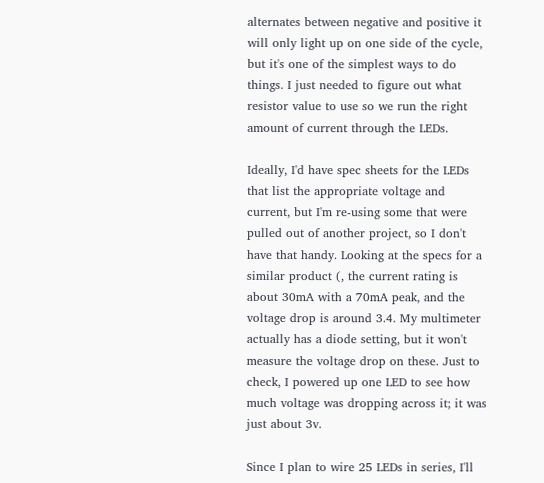alternates between negative and positive it will only light up on one side of the cycle, but it's one of the simplest ways to do things. I just needed to figure out what resistor value to use so we run the right amount of current through the LEDs.

Ideally, I'd have spec sheets for the LEDs that list the appropriate voltage and current, but I'm re-using some that were pulled out of another project, so I don't have that handy. Looking at the specs for a similar product (, the current rating is about 30mA with a 70mA peak, and the voltage drop is around 3.4. My multimeter actually has a diode setting, but it won't measure the voltage drop on these. Just to check, I powered up one LED to see how much voltage was dropping across it; it was just about 3v.

Since I plan to wire 25 LEDs in series, I'll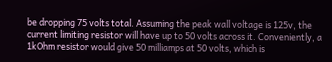be dropping 75 volts total. Assuming the peak wall voltage is 125v, the current limiting resistor will have up to 50 volts across it. Conveniently, a 1kOhm resistor would give 50 milliamps at 50 volts, which is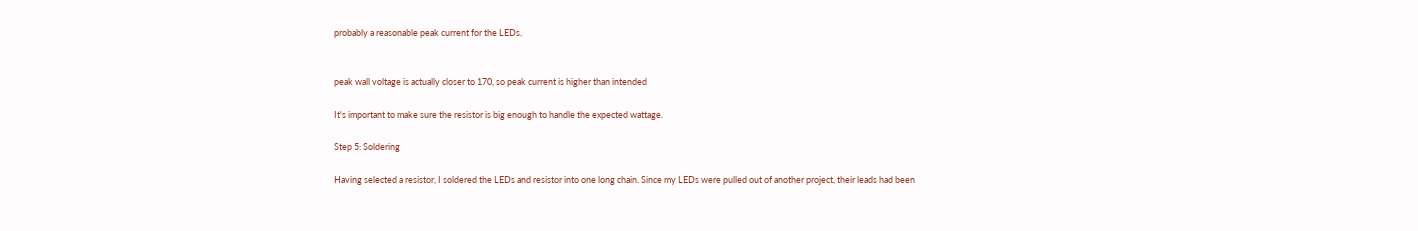probably a reasonable peak current for the LEDs.


peak wall voltage is actually closer to 170, so peak current is higher than intended

It's important to make sure the resistor is big enough to handle the expected wattage.

Step 5: Soldering

Having selected a resistor, I soldered the LEDs and resistor into one long chain. Since my LEDs were pulled out of another project, their leads had been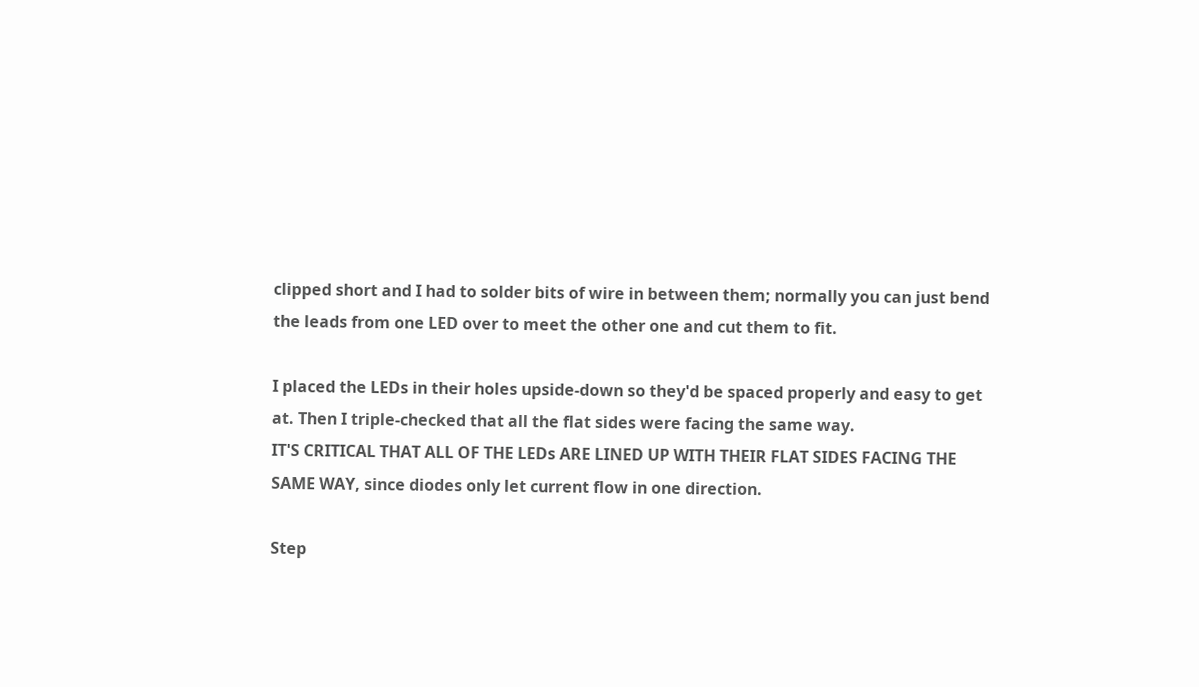clipped short and I had to solder bits of wire in between them; normally you can just bend the leads from one LED over to meet the other one and cut them to fit.

I placed the LEDs in their holes upside-down so they'd be spaced properly and easy to get at. Then I triple-checked that all the flat sides were facing the same way.
IT'S CRITICAL THAT ALL OF THE LEDs ARE LINED UP WITH THEIR FLAT SIDES FACING THE SAME WAY, since diodes only let current flow in one direction.

Step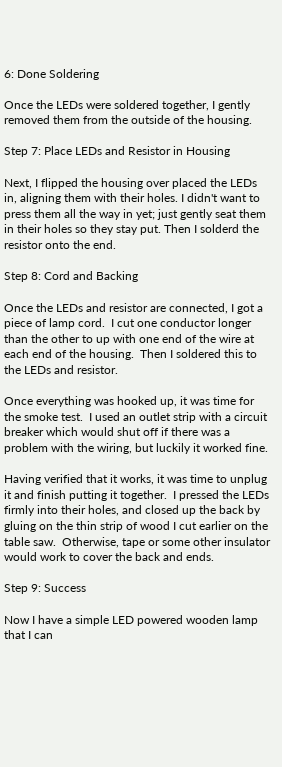6: Done Soldering

Once the LEDs were soldered together, I gently removed them from the outside of the housing.

Step 7: Place LEDs and Resistor in Housing

Next, I flipped the housing over placed the LEDs in, aligning them with their holes. I didn't want to press them all the way in yet; just gently seat them in their holes so they stay put. Then I solderd the resistor onto the end.

Step 8: Cord and Backing

Once the LEDs and resistor are connected, I got a piece of lamp cord.  I cut one conductor longer than the other to up with one end of the wire at each end of the housing.  Then I soldered this to the LEDs and resistor.

Once everything was hooked up, it was time for the smoke test.  I used an outlet strip with a circuit breaker which would shut off if there was a problem with the wiring, but luckily it worked fine.

Having verified that it works, it was time to unplug it and finish putting it together.  I pressed the LEDs firmly into their holes, and closed up the back by gluing on the thin strip of wood I cut earlier on the table saw.  Otherwise, tape or some other insulator would work to cover the back and ends.

Step 9: Success

Now I have a simple LED powered wooden lamp that I can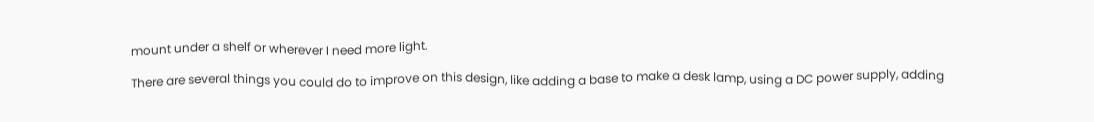mount under a shelf or wherever I need more light.

There are several things you could do to improve on this design, like adding a base to make a desk lamp, using a DC power supply, adding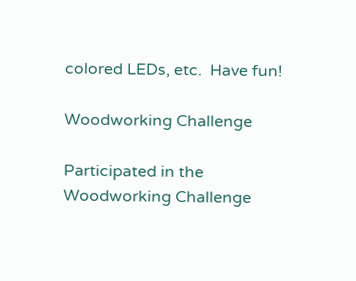colored LEDs, etc.  Have fun!

Woodworking Challenge

Participated in the
Woodworking Challenge